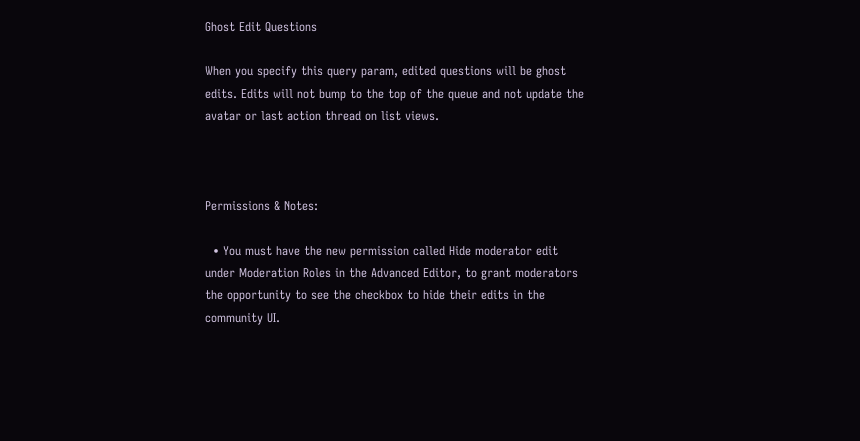Ghost Edit Questions

When you specify this query param, edited questions will be ghost edits. Edits will not bump to the top of the queue and not update the avatar or last action thread on list views.



Permissions & Notes:

  • You must have the new permission called Hide moderator edit under Moderation Roles in the Advanced Editor, to grant moderators the opportunity to see the checkbox to hide their edits in the community UI.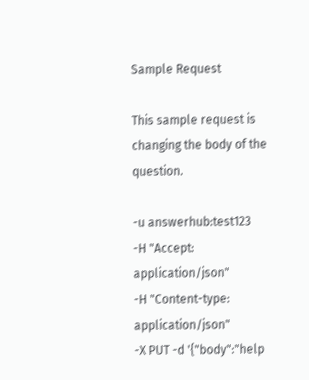Sample Request

This sample request is changing the body of the question.

-u answerhub:test123
-H "Accept: application/json"
-H "Content-type: application/json"
-X PUT -d '{"body":"help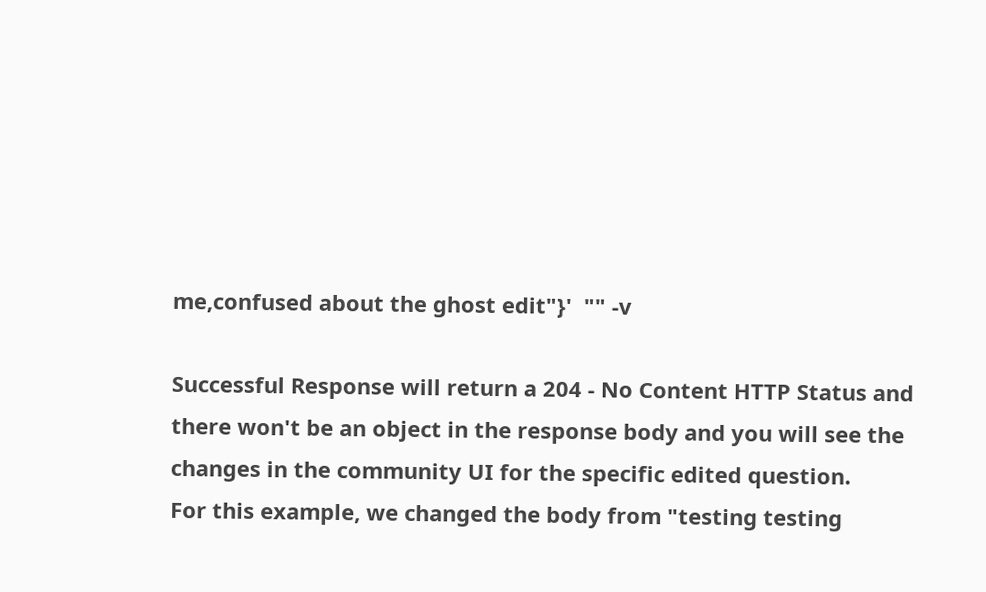me,confused about the ghost edit"}'  "" -v

Successful Response will return a 204 - No Content HTTP Status and there won't be an object in the response body and you will see the changes in the community UI for the specific edited question.
For this example, we changed the body from "testing testing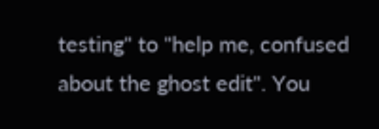testing" to "help me, confused about the ghost edit". You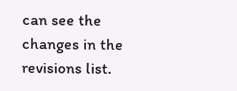can see the changes in the revisions list.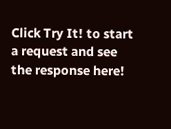Click Try It! to start a request and see the response here!